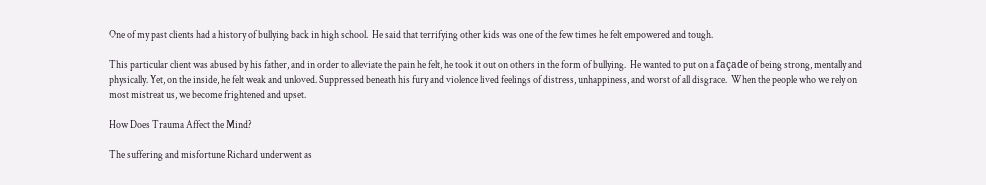One of my past clients had a history of bullying back in high school.  He said that terrifying other kids was one of the few times he felt empowered and tough.

This particular client was abused by his father, and in order to alleviate the pain he felt, he took it out on others in the form of bullying.  He wanted to put on a façade of being strong, mentally and physically. Yet, on the inside, he felt weak and unloved. Suppressed beneath his fury and violence lived feelings of distress, unhappiness, and worst of all disgrace.  When the people who we rely on most mistreat us, we become frightened and upset.

How Does Trauma Affect the Mind?

The suffering and misfortune Richard underwent as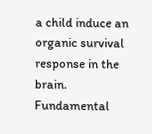a child induce an organic survival response in the brain.  Fundamental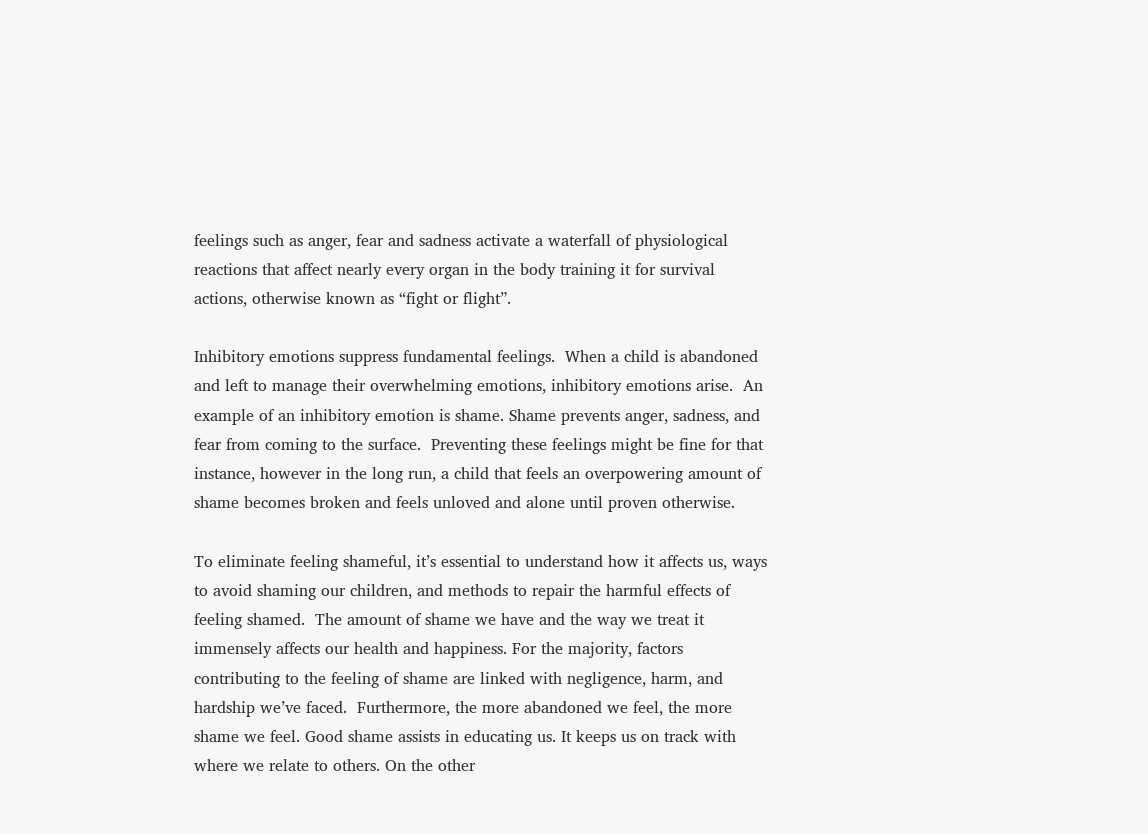feelings such as anger, fear and sadness activate a waterfall of physiological reactions that affect nearly every organ in the body training it for survival actions, otherwise known as “fight or flight”.

Inhibitory emotions suppress fundamental feelings.  When a child is abandoned and left to manage their overwhelming emotions, inhibitory emotions arise.  An example of an inhibitory emotion is shame. Shame prevents anger, sadness, and fear from coming to the surface.  Preventing these feelings might be fine for that instance, however in the long run, a child that feels an overpowering amount of shame becomes broken and feels unloved and alone until proven otherwise.

To eliminate feeling shameful, it’s essential to understand how it affects us, ways to avoid shaming our children, and methods to repair the harmful effects of feeling shamed.  The amount of shame we have and the way we treat it immensely affects our health and happiness. For the majority, factors contributing to the feeling of shame are linked with negligence, harm, and hardship we’ve faced.  Furthermore, the more abandoned we feel, the more shame we feel. Good shame assists in educating us. It keeps us on track with where we relate to others. On the other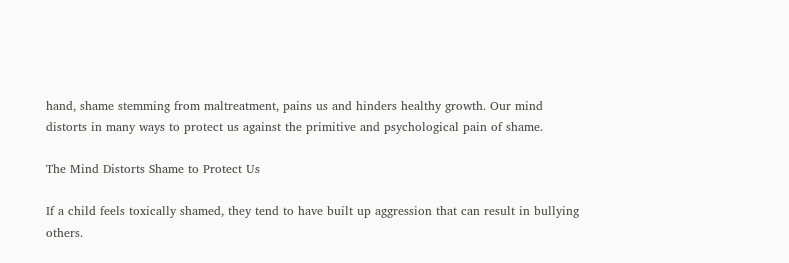hand, shame stemming from maltreatment, pains us and hinders healthy growth. Our mind distorts in many ways to protect us against the primitive and psychological pain of shame.

The Mind Distorts Shame to Protect Us

If a child feels toxically shamed, they tend to have built up aggression that can result in bullying others.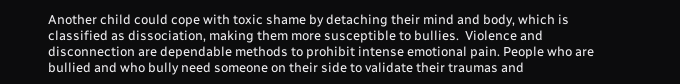Another child could cope with toxic shame by detaching their mind and body, which is classified as dissociation, making them more susceptible to bullies.  Violence and disconnection are dependable methods to prohibit intense emotional pain. People who are bullied and who bully need someone on their side to validate their traumas and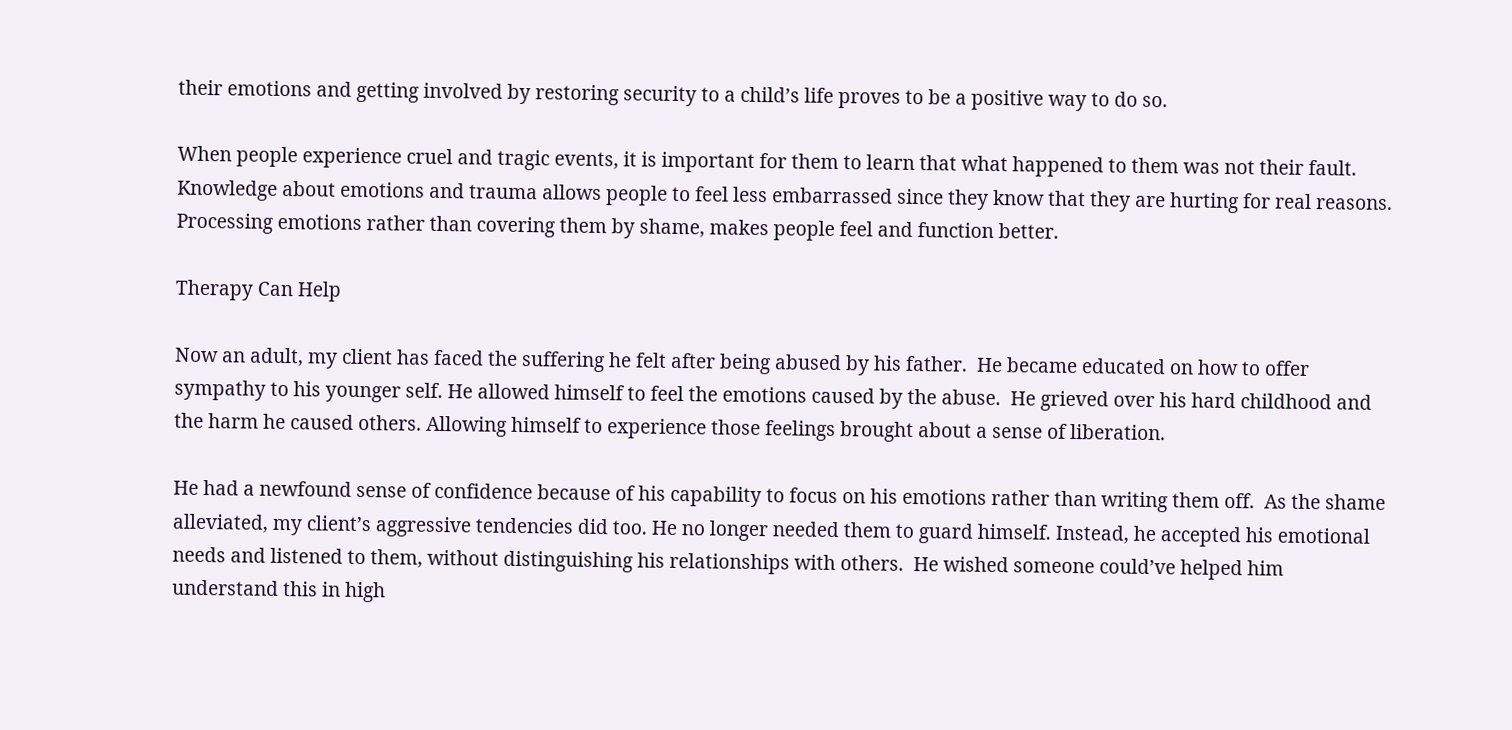their emotions and getting involved by restoring security to a child’s life proves to be a positive way to do so.

When people experience cruel and tragic events, it is important for them to learn that what happened to them was not their fault.  Knowledge about emotions and trauma allows people to feel less embarrassed since they know that they are hurting for real reasons. Processing emotions rather than covering them by shame, makes people feel and function better.

Therapy Can Help

Now an adult, my client has faced the suffering he felt after being abused by his father.  He became educated on how to offer sympathy to his younger self. He allowed himself to feel the emotions caused by the abuse.  He grieved over his hard childhood and the harm he caused others. Allowing himself to experience those feelings brought about a sense of liberation.

He had a newfound sense of confidence because of his capability to focus on his emotions rather than writing them off.  As the shame alleviated, my client’s aggressive tendencies did too. He no longer needed them to guard himself. Instead, he accepted his emotional needs and listened to them, without distinguishing his relationships with others.  He wished someone could’ve helped him understand this in high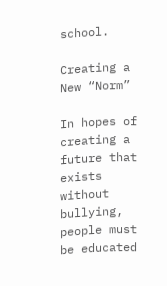school.

Creating a New “Norm”

In hopes of creating a future that exists without bullying, people must be educated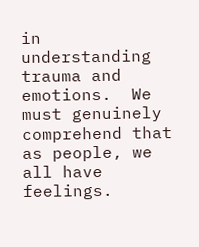in understanding trauma and emotions.  We must genuinely comprehend that as people, we all have feelings.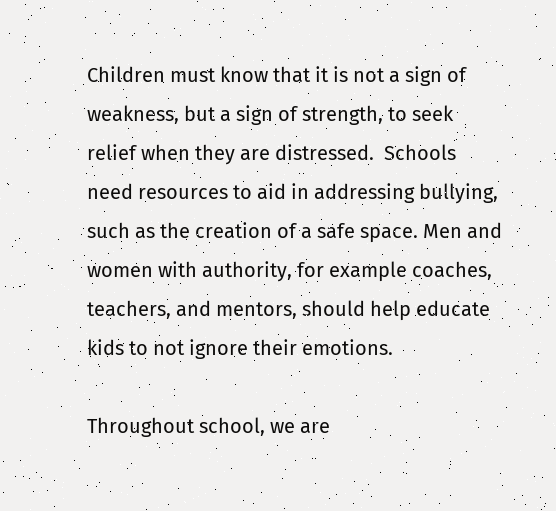Children must know that it is not a sign of weakness, but a sign of strength, to seek relief when they are distressed.  Schools need resources to aid in addressing bullying, such as the creation of a safe space. Men and women with authority, for example coaches, teachers, and mentors, should help educate kids to not ignore their emotions.

Throughout school, we are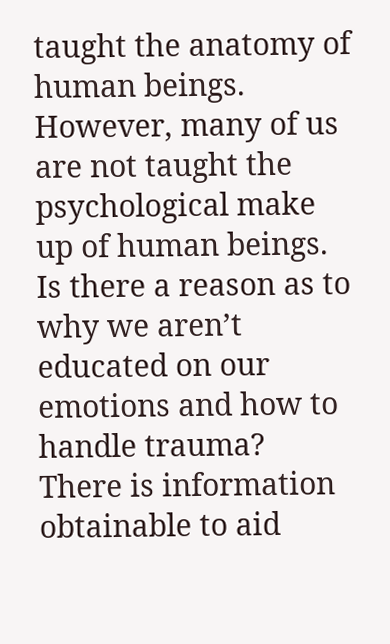taught the anatomy of human beings.  However, many of us are not taught the psychological make up of human beings.  Is there a reason as to why we aren’t educated on our emotions and how to handle trauma?  There is information obtainable to aid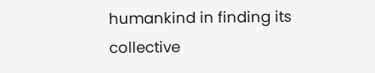humankind in finding its collective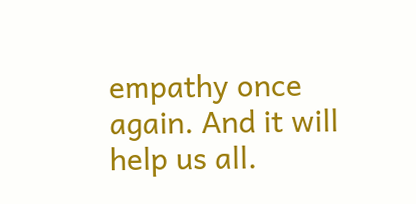empathy once again. And it will help us all.